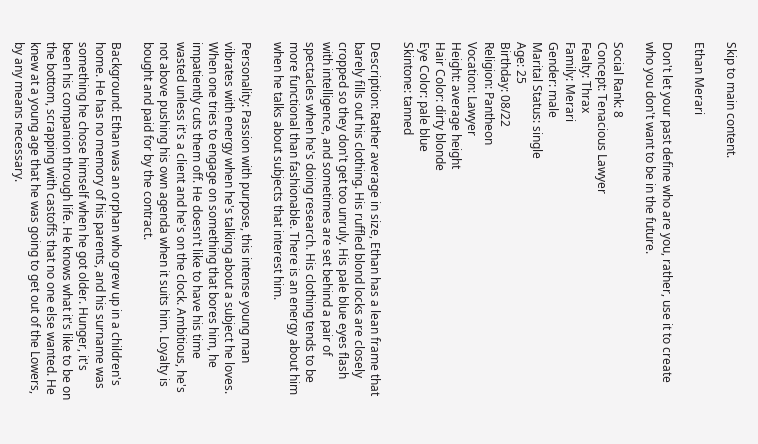Skip to main content.

Ethan Merari

Don't let your past define who are you, rather, use it to create who you don't want to be in the future.

Social Rank: 8
Concept: Tenacious Lawyer
Fealty: Thrax
Family: Merari
Gender: male
Marital Status: single
Age: 25
Birthday: 08/22
Religion: Pantheon
Vocation: Lawyer
Height: average height
Hair Color: dirty blonde
Eye Color: pale blue
Skintone: tanned

Description: Rather average in size, Ethan has a lean frame that barely fills out his clothing. His ruffled blond locks are closely cropped so they don't get too unruly. His pale blue eyes flash with intelligence, and sometimes are set behind a pair of spectacles when he's doing research. His clothing tends to be more functional than fashionable. There is an energy about him when he talks about subjects that interest him.

Personality: Passion with purpose, this intense young man vibrates with energy when he's talking about a subject he loves. When one tries to engage on something that bores him, he impatiently cuts them off. He doesn't like to have his time wasted unless it's a client and he's on the clock. Ambitious, he's not above pushing his own agenda when it suits him. Loyalty is bought and paid for by the contract.

Background: Ethan was an orphan who grew up in a children's home. He has no memory of his parents, and his surname was something he chose himself when he got older. Hunger, it's been his companion through life. He knows what it's like to be on the bottom, scrapping with castoffs that no one else wanted. He knew at a young age that he was going to get out of the Lowers, by any means necessary.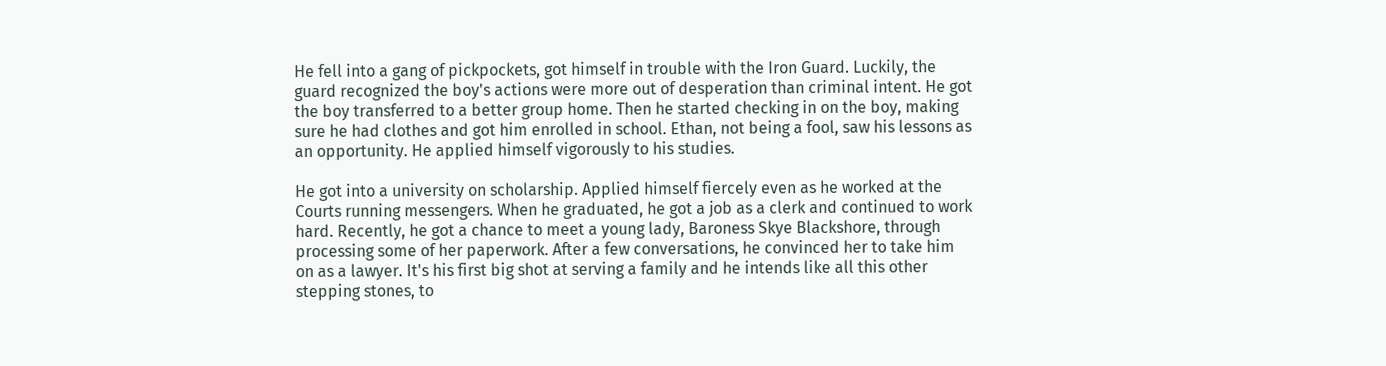He fell into a gang of pickpockets, got himself in trouble with the Iron Guard. Luckily, the guard recognized the boy's actions were more out of desperation than criminal intent. He got the boy transferred to a better group home. Then he started checking in on the boy, making sure he had clothes and got him enrolled in school. Ethan, not being a fool, saw his lessons as an opportunity. He applied himself vigorously to his studies.

He got into a university on scholarship. Applied himself fiercely even as he worked at the Courts running messengers. When he graduated, he got a job as a clerk and continued to work hard. Recently, he got a chance to meet a young lady, Baroness Skye Blackshore, through processing some of her paperwork. After a few conversations, he convinced her to take him on as a lawyer. It's his first big shot at serving a family and he intends like all this other stepping stones, to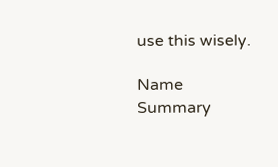use this wisely.

Name Summary